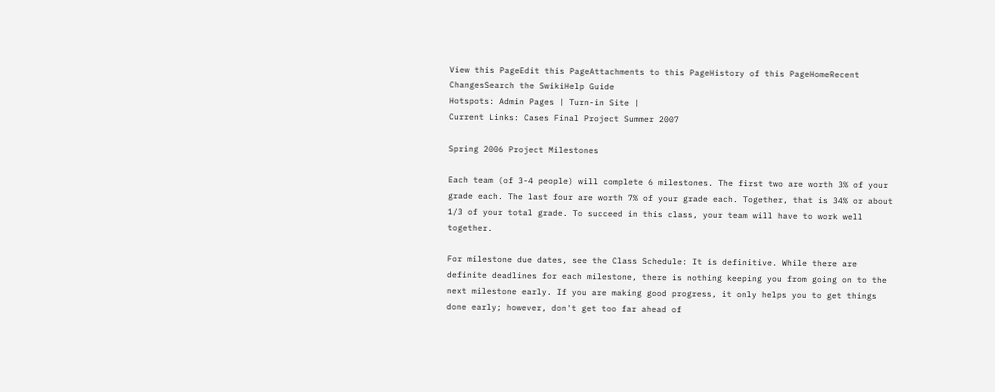View this PageEdit this PageAttachments to this PageHistory of this PageHomeRecent ChangesSearch the SwikiHelp Guide
Hotspots: Admin Pages | Turn-in Site |
Current Links: Cases Final Project Summer 2007

Spring 2006 Project Milestones

Each team (of 3-4 people) will complete 6 milestones. The first two are worth 3% of your grade each. The last four are worth 7% of your grade each. Together, that is 34% or about 1/3 of your total grade. To succeed in this class, your team will have to work well together.

For milestone due dates, see the Class Schedule: It is definitive. While there are definite deadlines for each milestone, there is nothing keeping you from going on to the next milestone early. If you are making good progress, it only helps you to get things done early; however, don't get too far ahead of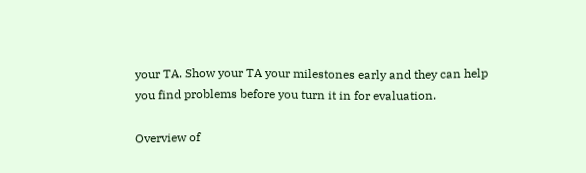your TA. Show your TA your milestones early and they can help you find problems before you turn it in for evaluation.

Overview of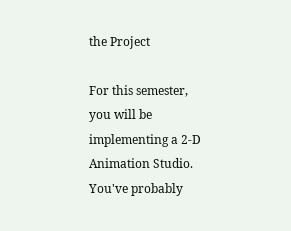the Project

For this semester, you will be implementing a 2-D Animation Studio. You've probably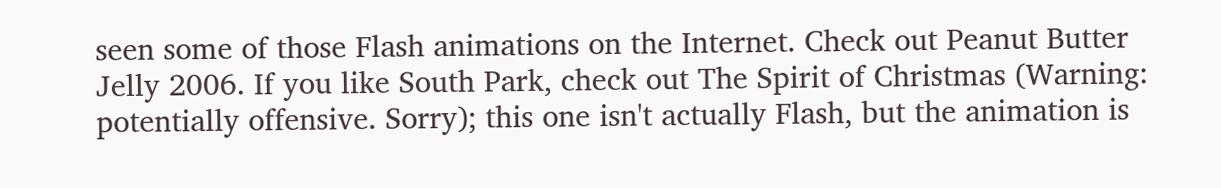seen some of those Flash animations on the Internet. Check out Peanut Butter Jelly 2006. If you like South Park, check out The Spirit of Christmas (Warning: potentially offensive. Sorry); this one isn't actually Flash, but the animation is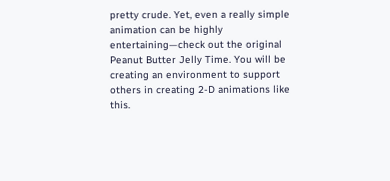pretty crude. Yet, even a really simple animation can be highly entertaining—check out the original Peanut Butter Jelly Time. You will be creating an environment to support others in creating 2-D animations like this.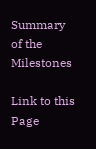Summary of the Milestones

Link to this Page